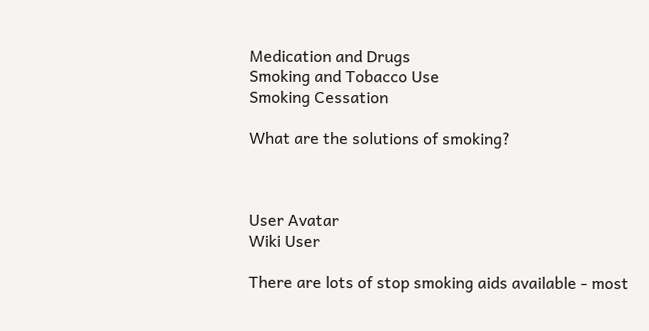Medication and Drugs
Smoking and Tobacco Use
Smoking Cessation

What are the solutions of smoking?



User Avatar
Wiki User

There are lots of stop smoking aids available - most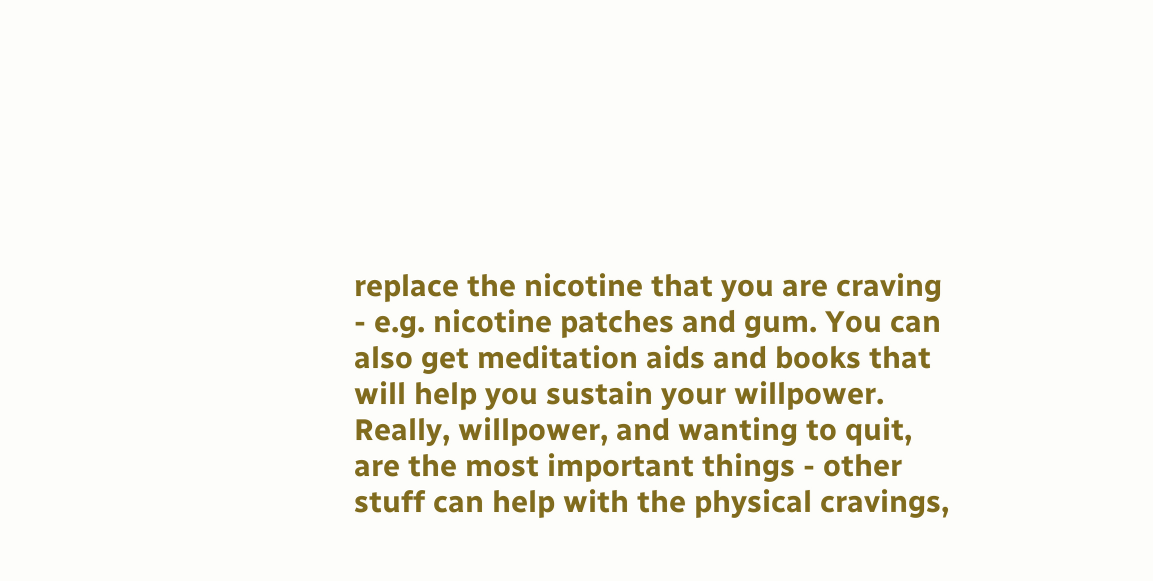replace the nicotine that you are craving - e.g. nicotine patches and gum. You can also get meditation aids and books that will help you sustain your willpower. Really, willpower, and wanting to quit, are the most important things - other stuff can help with the physical cravings,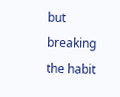but breaking the habit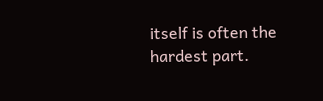itself is often the hardest part.